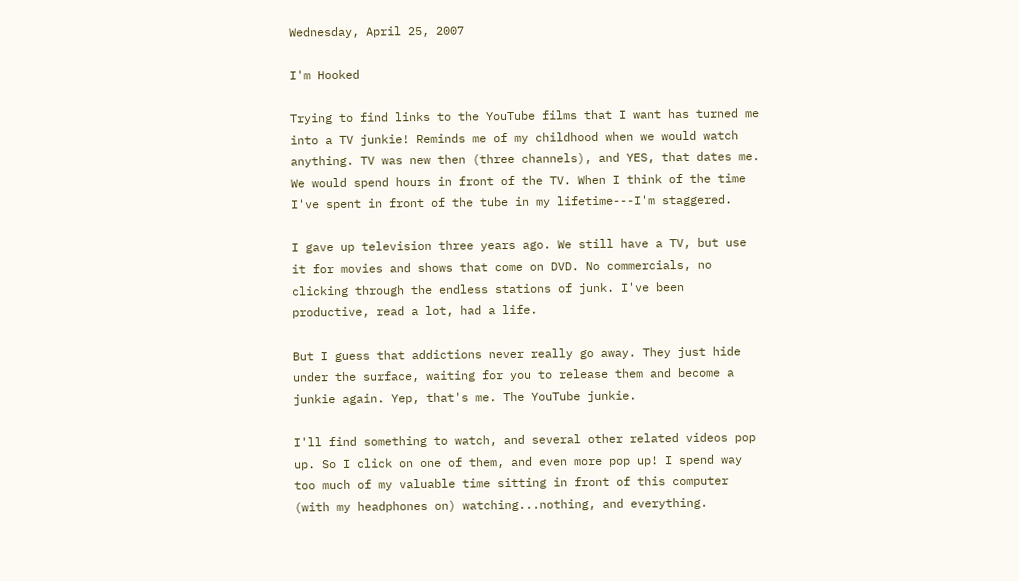Wednesday, April 25, 2007

I'm Hooked

Trying to find links to the YouTube films that I want has turned me into a TV junkie! Reminds me of my childhood when we would watch anything. TV was new then (three channels), and YES, that dates me. We would spend hours in front of the TV. When I think of the time I've spent in front of the tube in my lifetime---I'm staggered.

I gave up television three years ago. We still have a TV, but use it for movies and shows that come on DVD. No commercials, no clicking through the endless stations of junk. I've been productive, read a lot, had a life.

But I guess that addictions never really go away. They just hide under the surface, waiting for you to release them and become a junkie again. Yep, that's me. The YouTube junkie.

I'll find something to watch, and several other related videos pop up. So I click on one of them, and even more pop up! I spend way too much of my valuable time sitting in front of this computer (with my headphones on) watching...nothing, and everything.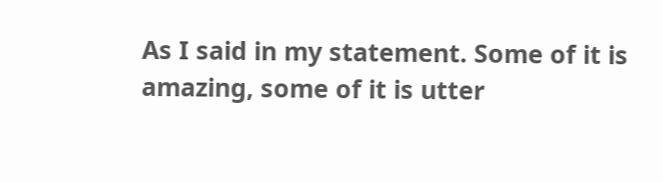As I said in my statement. Some of it is amazing, some of it is utter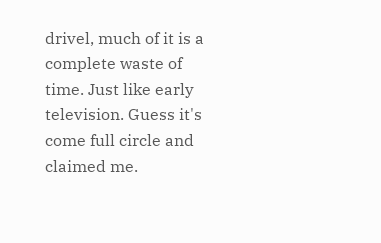drivel, much of it is a complete waste of time. Just like early television. Guess it's come full circle and claimed me.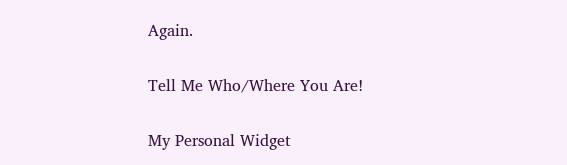Again.

Tell Me Who/Where You Are!

My Personal Widget